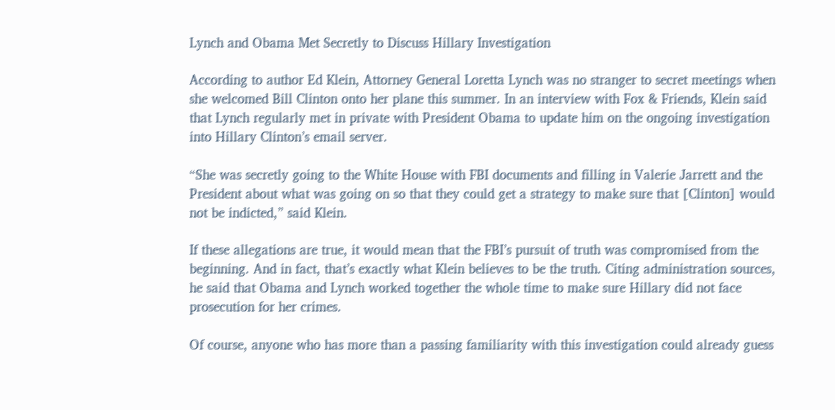Lynch and Obama Met Secretly to Discuss Hillary Investigation

According to author Ed Klein, Attorney General Loretta Lynch was no stranger to secret meetings when she welcomed Bill Clinton onto her plane this summer. In an interview with Fox & Friends, Klein said that Lynch regularly met in private with President Obama to update him on the ongoing investigation into Hillary Clinton’s email server.

“She was secretly going to the White House with FBI documents and filling in Valerie Jarrett and the President about what was going on so that they could get a strategy to make sure that [Clinton] would not be indicted,” said Klein.

If these allegations are true, it would mean that the FBI’s pursuit of truth was compromised from the beginning. And in fact, that’s exactly what Klein believes to be the truth. Citing administration sources, he said that Obama and Lynch worked together the whole time to make sure Hillary did not face prosecution for her crimes.

Of course, anyone who has more than a passing familiarity with this investigation could already guess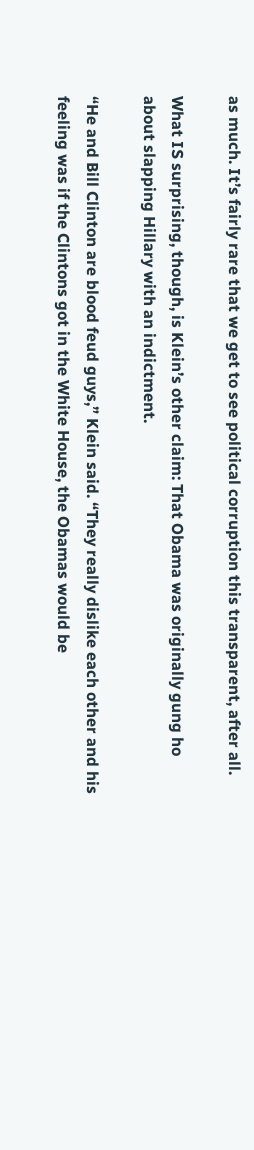as much. It’s fairly rare that we get to see political corruption this transparent, after all.

What IS surprising, though, is Klein’s other claim: That Obama was originally gung ho about slapping Hillary with an indictment.

“He and Bill Clinton are blood feud guys,” Klein said. “They really dislike each other and his feeling was if the Clintons got in the White House, the Obamas would be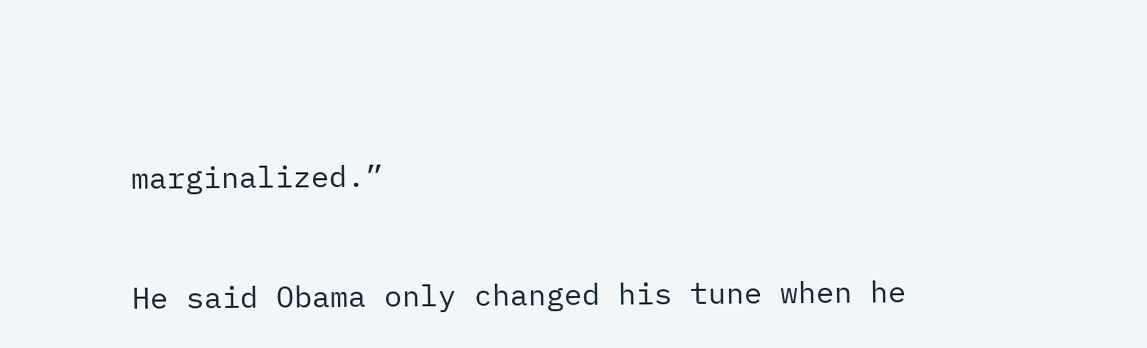marginalized.”

He said Obama only changed his tune when he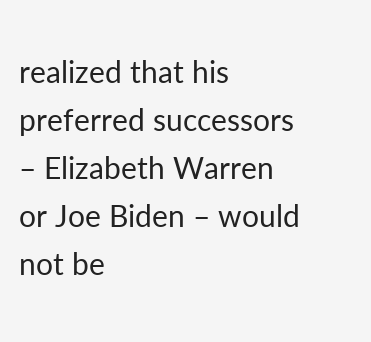realized that his preferred successors – Elizabeth Warren or Joe Biden – would not be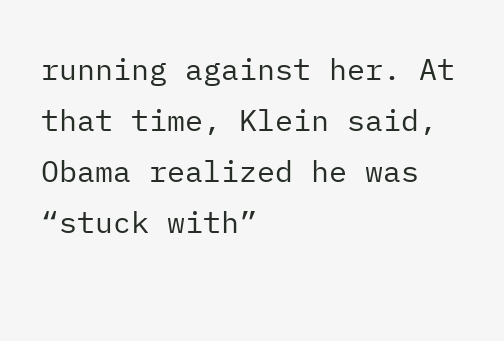running against her. At that time, Klein said, Obama realized he was “stuck with”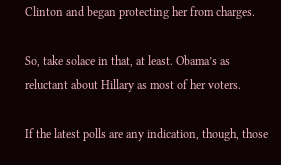Clinton and began protecting her from charges.

So, take solace in that, at least. Obama’s as reluctant about Hillary as most of her voters.

If the latest polls are any indication, though, those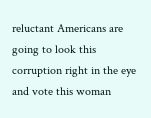reluctant Americans are going to look this corruption right in the eye and vote this woman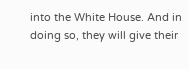into the White House. And in doing so, they will give their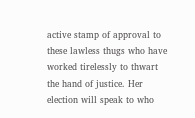active stamp of approval to these lawless thugs who have worked tirelessly to thwart the hand of justice. Her election will speak to who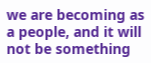we are becoming as a people, and it will not be something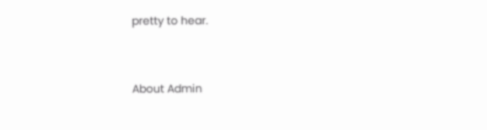pretty to hear.


About Admin